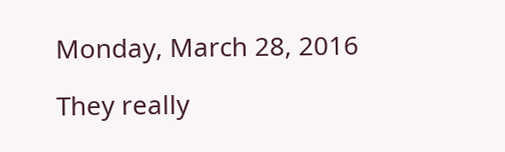Monday, March 28, 2016

They really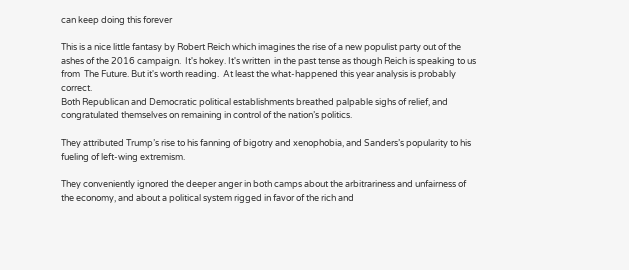can keep doing this forever

This is a nice little fantasy by Robert Reich which imagines the rise of a new populist party out of the ashes of the 2016 campaign.  It's hokey. It's written  in the past tense as though Reich is speaking to us from  The Future. But it's worth reading.  At least the what-happened this year analysis is probably correct.
Both Republican and Democratic political establishments breathed palpable sighs of relief, and congratulated themselves on remaining in control of the nation’s politics.

They attributed Trump’s rise to his fanning of bigotry and xenophobia, and Sanders’s popularity to his fueling of left-wing extremism.

They conveniently ignored the deeper anger in both camps about the arbitrariness and unfairness of the economy, and about a political system rigged in favor of the rich and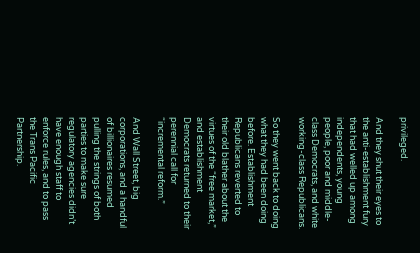privileged.

And they shut their eyes to the anti-establishment fury that had welled up among independents, young people, poor and middle-class Democrats, and white working-class Republicans.

So they went back to doing what they had been doing before. Establishment Republicans reverted to their old blather about the virtues of the “free market,” and establishment Democrats returned to their perennial call for “incremental reform.”

And Wall Street, big corporations, and a handful of billionaires resumed pulling the strings of both parties to make sure regulatory agencies didn’t have enough staff to enforce rules, and to pass the Trans Pacific Partnership.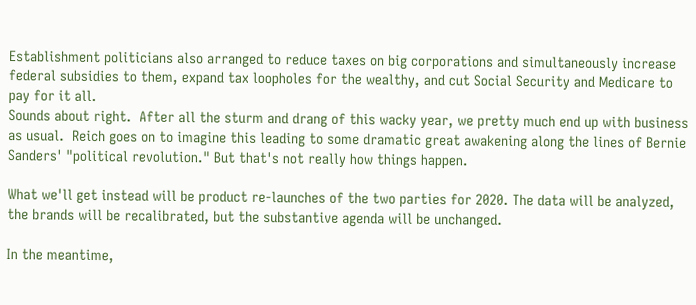Establishment politicians also arranged to reduce taxes on big corporations and simultaneously increase federal subsidies to them, expand tax loopholes for the wealthy, and cut Social Security and Medicare to pay for it all.
Sounds about right.  After all the sturm and drang of this wacky year, we pretty much end up with business as usual.  Reich goes on to imagine this leading to some dramatic great awakening along the lines of Bernie Sanders' "political revolution." But that's not really how things happen.

What we'll get instead will be product re-launches of the two parties for 2020. The data will be analyzed, the brands will be recalibrated, but the substantive agenda will be unchanged.

In the meantime,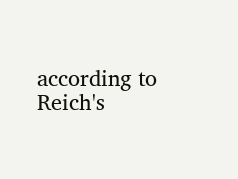according to Reich's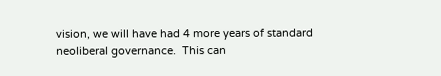vision, we will have had 4 more years of standard neoliberal governance.  This can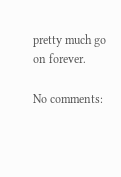pretty much go on forever.

No comments: